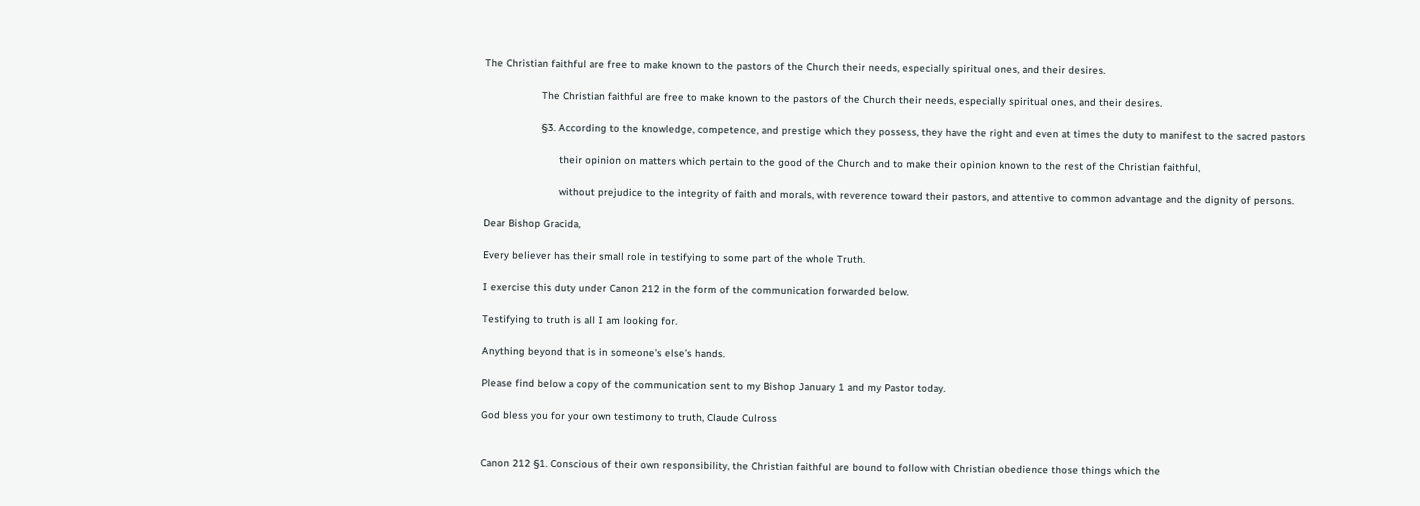The Christian faithful are free to make known to the pastors of the Church their needs, especially spiritual ones, and their desires.

                   The Christian faithful are free to make known to the pastors of the Church their needs, especially spiritual ones, and their desires.

                   §3. According to the knowledge, competence, and prestige which they possess, they have the right and even at times the duty to manifest to the sacred pastors

                         their opinion on matters which pertain to the good of the Church and to make their opinion known to the rest of the Christian faithful,

                         without prejudice to the integrity of faith and morals, with reverence toward their pastors, and attentive to common advantage and the dignity of persons.

Dear Bishop Gracida,

Every believer has their small role in testifying to some part of the whole Truth.

I exercise this duty under Canon 212 in the form of the communication forwarded below.

Testifying to truth is all I am looking for.

Anything beyond that is in someone’s else’s hands.

Please find below a copy of the communication sent to my Bishop January 1 and my Pastor today.

God bless you for your own testimony to truth, Claude Culross


Canon 212 §1. Conscious of their own responsibility, the Christian faithful are bound to follow with Christian obedience those things which the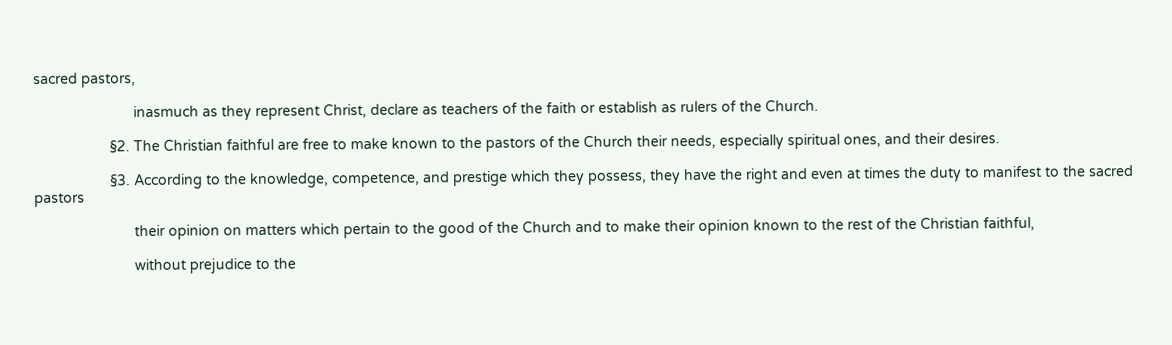sacred pastors,

                         inasmuch as they represent Christ, declare as teachers of the faith or establish as rulers of the Church.

                   §2. The Christian faithful are free to make known to the pastors of the Church their needs, especially spiritual ones, and their desires.

                   §3. According to the knowledge, competence, and prestige which they possess, they have the right and even at times the duty to manifest to the sacred pastors

                         their opinion on matters which pertain to the good of the Church and to make their opinion known to the rest of the Christian faithful,

                         without prejudice to the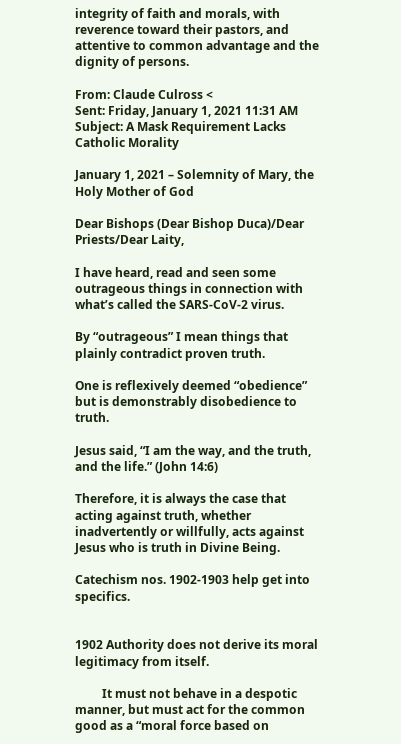integrity of faith and morals, with reverence toward their pastors, and attentive to common advantage and the dignity of persons.

From: Claude Culross <
Sent: Friday, January 1, 2021 11:31 AM
Subject: A Mask Requirement Lacks Catholic Morality

January 1, 2021 – Solemnity of Mary, the Holy Mother of God

Dear Bishops (Dear Bishop Duca)/Dear Priests/Dear Laity,

I have heard, read and seen some outrageous things in connection with what’s called the SARS-CoV-2 virus.

By “outrageous” I mean things that plainly contradict proven truth.

One is reflexively deemed “obedience” but is demonstrably disobedience to truth.

Jesus said, “I am the way, and the truth, and the life.” (John 14:6)

Therefore, it is always the case that acting against truth, whether inadvertently or willfully, acts against Jesus who is truth in Divine Being.

Catechism nos. 1902-1903 help get into specifics.


1902 Authority does not derive its moral legitimacy from itself.

         It must not behave in a despotic manner, but must act for the common good as a “moral force based on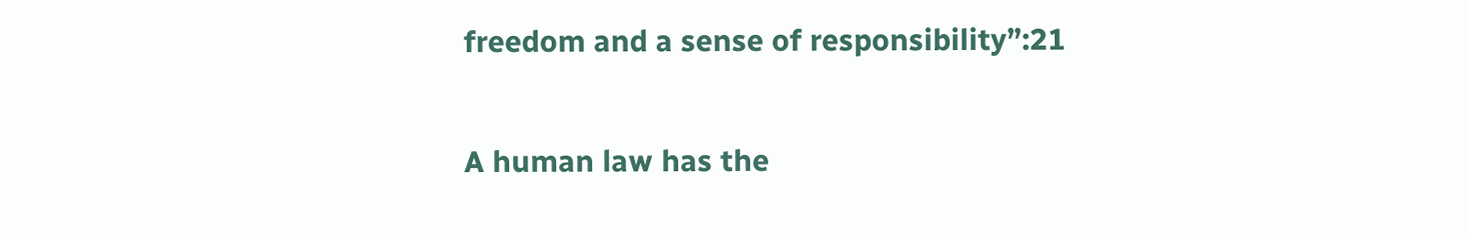freedom and a sense of responsibility”:21

A human law has the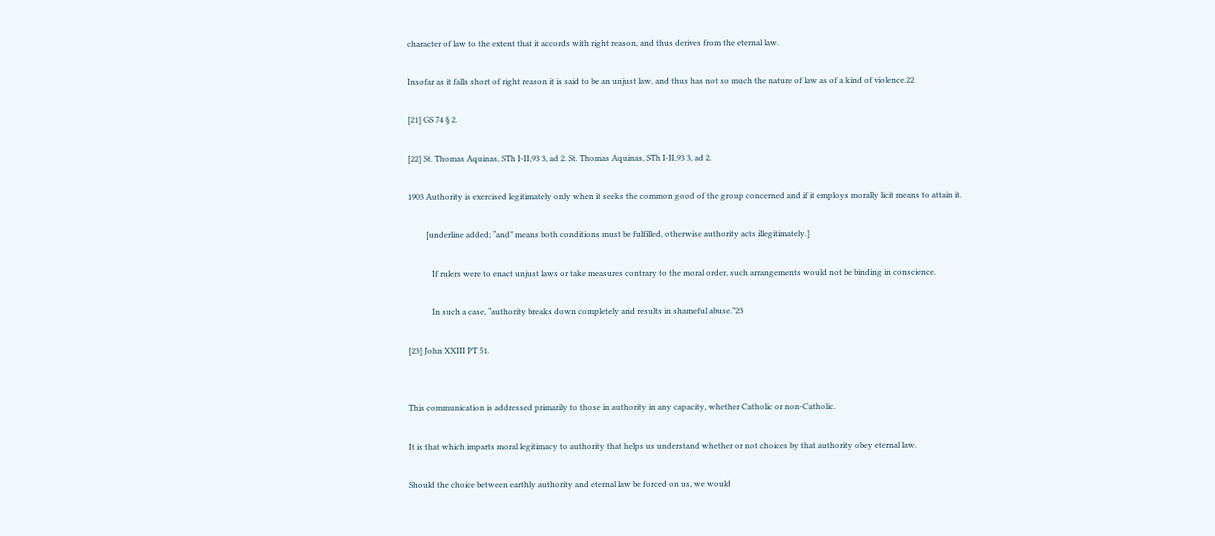character of law to the extent that it accords with right reason, and thus derives from the eternal law.

Insofar as it falls short of right reason it is said to be an unjust law, and thus has not so much the nature of law as of a kind of violence.22

[21] GS 74 § 2.

[22] St. Thomas Aquinas, STh I-II,93 3, ad 2. St. Thomas Aquinas, STh I-II,93 3, ad 2.

1903 Authority is exercised legitimately only when it seeks the common good of the group concerned and if it employs morally licit means to attain it.

         [underline added; “and” means both conditions must be fulfilled, otherwise authority acts illegitimately.]

            If rulers were to enact unjust laws or take measures contrary to the moral order, such arrangements would not be binding in conscience.

            In such a case, “authority breaks down completely and results in shameful abuse.”23

[23] John XXIII PT 51.


This communication is addressed primarily to those in authority in any capacity, whether Catholic or non-Catholic.

It is that which imparts moral legitimacy to authority that helps us understand whether or not choices by that authority obey eternal law.

Should the choice between earthly authority and eternal law be forced on us, we would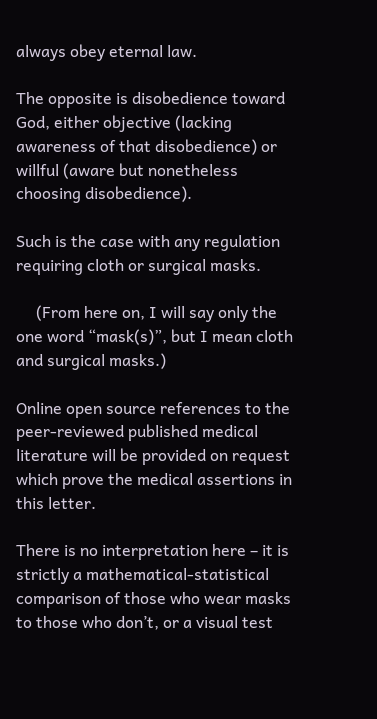always obey eternal law.

The opposite is disobedience toward God, either objective (lacking awareness of that disobedience) or willful (aware but nonetheless choosing disobedience).

Such is the case with any regulation requiring cloth or surgical masks.

     (From here on, I will say only the one word “mask(s)”, but I mean cloth and surgical masks.)

Online open source references to the peer-reviewed published medical literature will be provided on request which prove the medical assertions in this letter.

There is no interpretation here – it is strictly a mathematical-statistical comparison of those who wear masks to those who don’t, or a visual test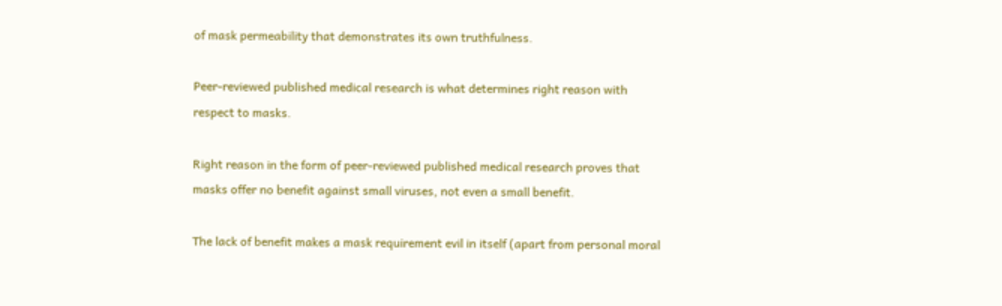of mask permeability that demonstrates its own truthfulness.

Peer-reviewed published medical research is what determines right reason with respect to masks.

Right reason in the form of peer-reviewed published medical research proves that masks offer no benefit against small viruses, not even a small benefit.

The lack of benefit makes a mask requirement evil in itself (apart from personal moral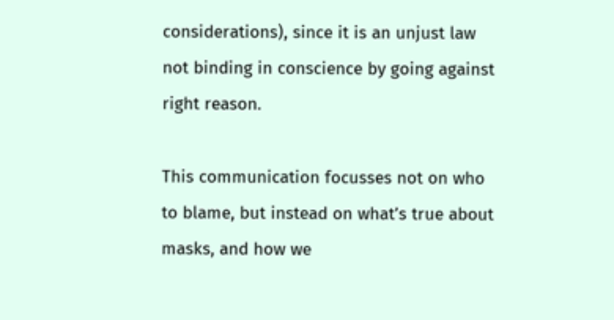considerations), since it is an unjust law not binding in conscience by going against right reason.

This communication focusses not on who to blame, but instead on what’s true about masks, and how we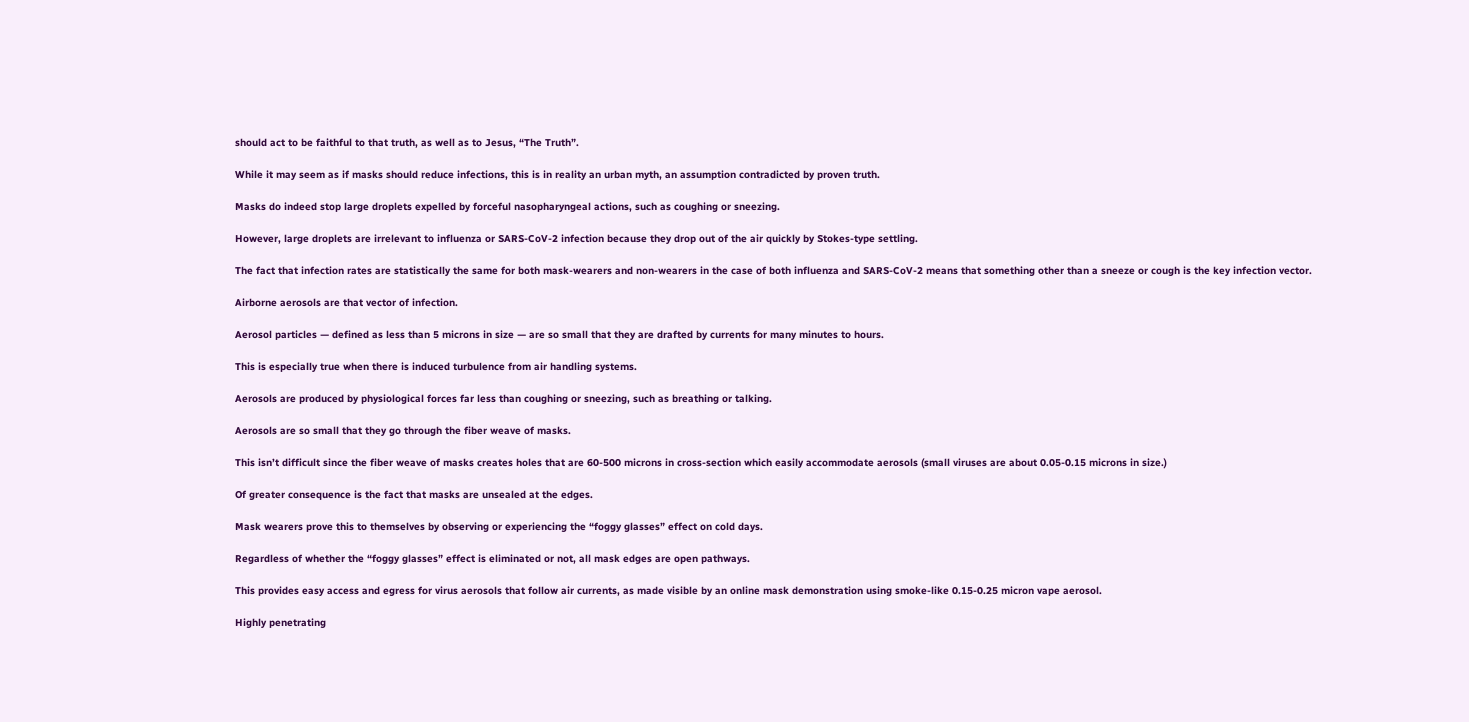should act to be faithful to that truth, as well as to Jesus, “The Truth”.

While it may seem as if masks should reduce infections, this is in reality an urban myth, an assumption contradicted by proven truth.

Masks do indeed stop large droplets expelled by forceful nasopharyngeal actions, such as coughing or sneezing.

However, large droplets are irrelevant to influenza or SARS-CoV-2 infection because they drop out of the air quickly by Stokes-type settling.

The fact that infection rates are statistically the same for both mask-wearers and non-wearers in the case of both influenza and SARS-CoV-2 means that something other than a sneeze or cough is the key infection vector.

Airborne aerosols are that vector of infection.

Aerosol particles — defined as less than 5 microns in size — are so small that they are drafted by currents for many minutes to hours.

This is especially true when there is induced turbulence from air handling systems.

Aerosols are produced by physiological forces far less than coughing or sneezing, such as breathing or talking.

Aerosols are so small that they go through the fiber weave of masks.

This isn’t difficult since the fiber weave of masks creates holes that are 60-500 microns in cross-section which easily accommodate aerosols (small viruses are about 0.05-0.15 microns in size.)

Of greater consequence is the fact that masks are unsealed at the edges.

Mask wearers prove this to themselves by observing or experiencing the “foggy glasses” effect on cold days.

Regardless of whether the “foggy glasses” effect is eliminated or not, all mask edges are open pathways.

This provides easy access and egress for virus aerosols that follow air currents, as made visible by an online mask demonstration using smoke-like 0.15-0.25 micron vape aerosol.

Highly penetrating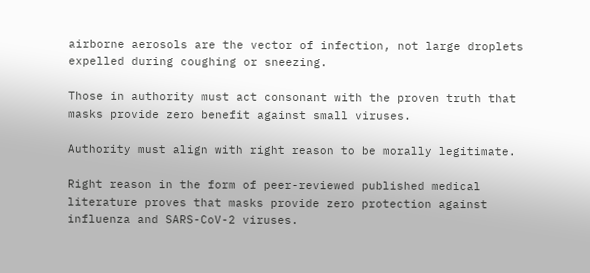airborne aerosols are the vector of infection, not large droplets expelled during coughing or sneezing.

Those in authority must act consonant with the proven truth that masks provide zero benefit against small viruses.

Authority must align with right reason to be morally legitimate.

Right reason in the form of peer-reviewed published medical literature proves that masks provide zero protection against influenza and SARS-CoV-2 viruses.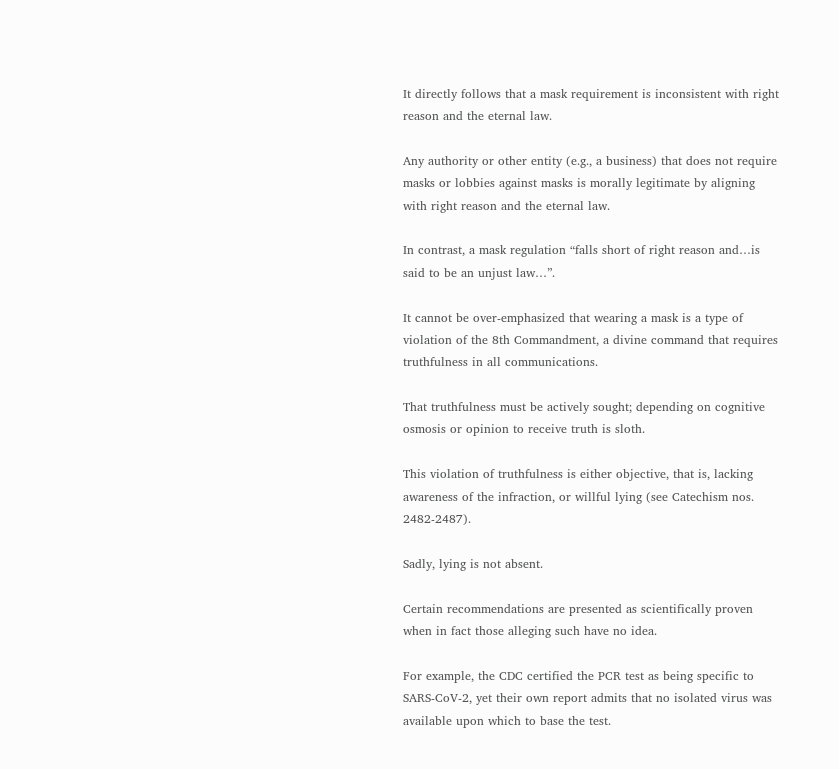It directly follows that a mask requirement is inconsistent with right reason and the eternal law.

Any authority or other entity (e.g., a business) that does not require masks or lobbies against masks is morally legitimate by aligning with right reason and the eternal law.

In contrast, a mask regulation “falls short of right reason and…is said to be an unjust law…”.

It cannot be over-emphasized that wearing a mask is a type of violation of the 8th Commandment, a divine command that requires truthfulness in all communications.

That truthfulness must be actively sought; depending on cognitive osmosis or opinion to receive truth is sloth.

This violation of truthfulness is either objective, that is, lacking awareness of the infraction, or willful lying (see Catechism nos. 2482-2487).

Sadly, lying is not absent.

Certain recommendations are presented as scientifically proven when in fact those alleging such have no idea.

For example, the CDC certified the PCR test as being specific to SARS-CoV-2, yet their own report admits that no isolated virus was available upon which to base the test.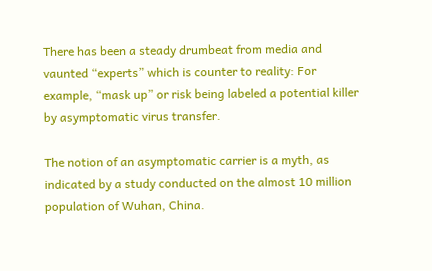There has been a steady drumbeat from media and vaunted “experts” which is counter to reality: For example, “mask up” or risk being labeled a potential killer by asymptomatic virus transfer.

The notion of an asymptomatic carrier is a myth, as indicated by a study conducted on the almost 10 million population of Wuhan, China.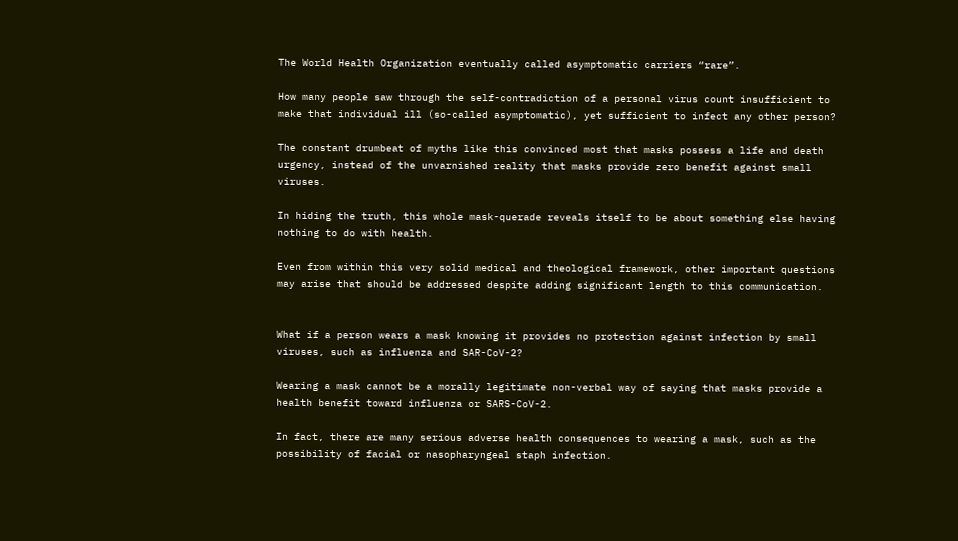The World Health Organization eventually called asymptomatic carriers “rare”.

How many people saw through the self-contradiction of a personal virus count insufficient to make that individual ill (so-called asymptomatic), yet sufficient to infect any other person?

The constant drumbeat of myths like this convinced most that masks possess a life and death urgency, instead of the unvarnished reality that masks provide zero benefit against small viruses.

In hiding the truth, this whole mask-querade reveals itself to be about something else having nothing to do with health.

Even from within this very solid medical and theological framework, other important questions may arise that should be addressed despite adding significant length to this communication.


What if a person wears a mask knowing it provides no protection against infection by small viruses, such as influenza and SAR-CoV-2?

Wearing a mask cannot be a morally legitimate non-verbal way of saying that masks provide a health benefit toward influenza or SARS-CoV-2.

In fact, there are many serious adverse health consequences to wearing a mask, such as the possibility of facial or nasopharyngeal staph infection.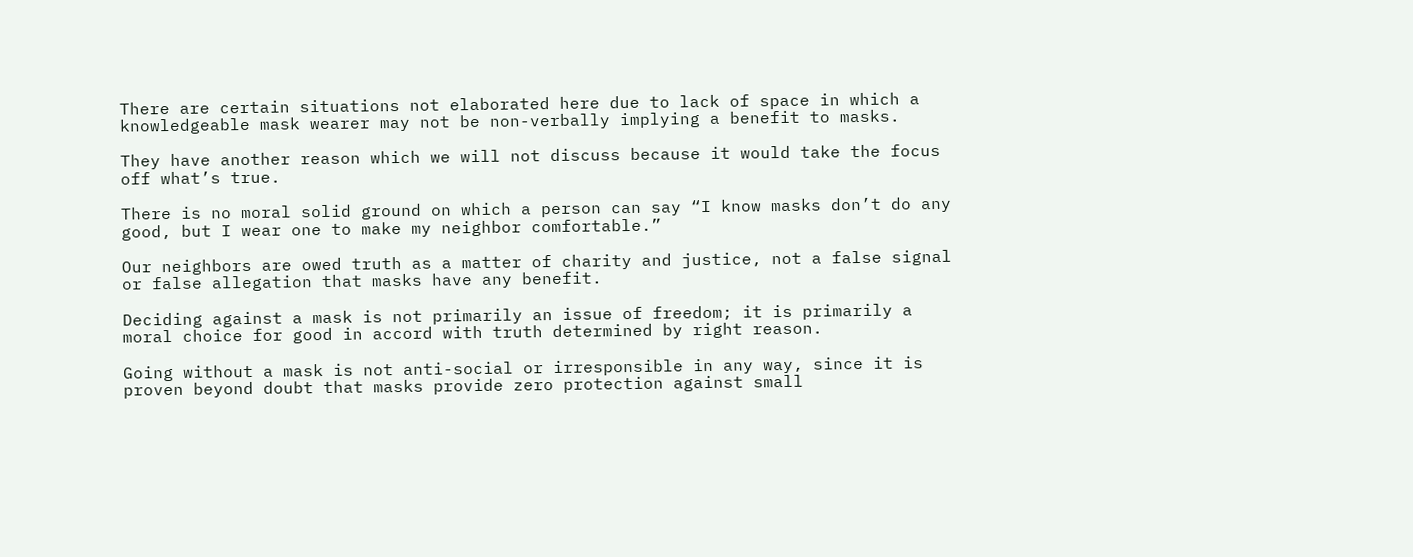There are certain situations not elaborated here due to lack of space in which a knowledgeable mask wearer may not be non-verbally implying a benefit to masks.

They have another reason which we will not discuss because it would take the focus off what’s true.

There is no moral solid ground on which a person can say “I know masks don’t do any good, but I wear one to make my neighbor comfortable.”

Our neighbors are owed truth as a matter of charity and justice, not a false signal or false allegation that masks have any benefit.

Deciding against a mask is not primarily an issue of freedom; it is primarily a moral choice for good in accord with truth determined by right reason.

Going without a mask is not anti-social or irresponsible in any way, since it is proven beyond doubt that masks provide zero protection against small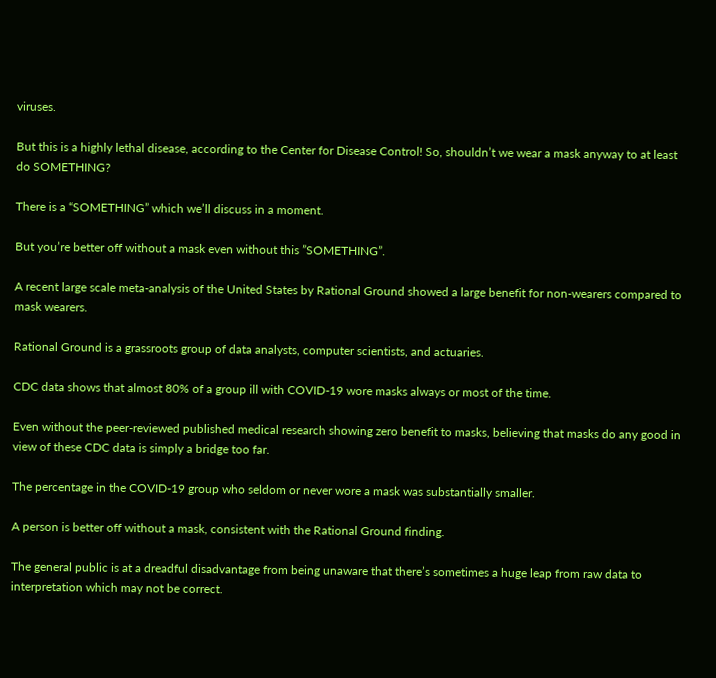viruses.

But this is a highly lethal disease, according to the Center for Disease Control! So, shouldn’t we wear a mask anyway to at least do SOMETHING?

There is a “SOMETHING” which we’ll discuss in a moment.

But you’re better off without a mask even without this ”SOMETHING”.

A recent large scale meta-analysis of the United States by Rational Ground showed a large benefit for non-wearers compared to mask wearers.

Rational Ground is a grassroots group of data analysts, computer scientists, and actuaries.

CDC data shows that almost 80% of a group ill with COVID-19 wore masks always or most of the time.

Even without the peer-reviewed published medical research showing zero benefit to masks, believing that masks do any good in view of these CDC data is simply a bridge too far.

The percentage in the COVID-19 group who seldom or never wore a mask was substantially smaller.

A person is better off without a mask, consistent with the Rational Ground finding.

The general public is at a dreadful disadvantage from being unaware that there’s sometimes a huge leap from raw data to interpretation which may not be correct.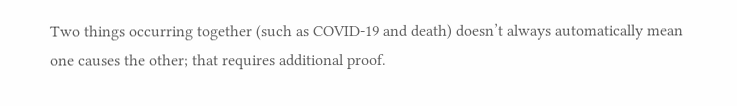Two things occurring together (such as COVID-19 and death) doesn’t always automatically mean one causes the other; that requires additional proof.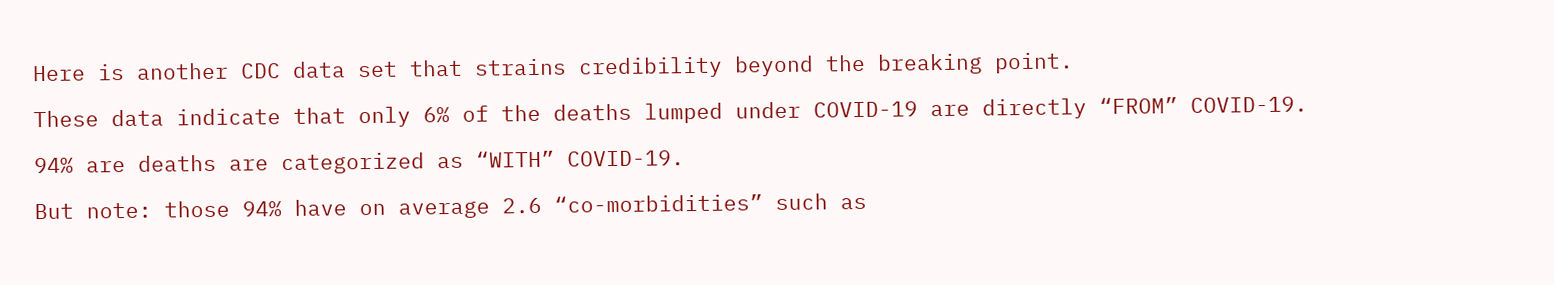Here is another CDC data set that strains credibility beyond the breaking point.

These data indicate that only 6% of the deaths lumped under COVID-19 are directly “FROM” COVID-19.

94% are deaths are categorized as “WITH” COVID-19.

But note: those 94% have on average 2.6 “co-morbidities” such as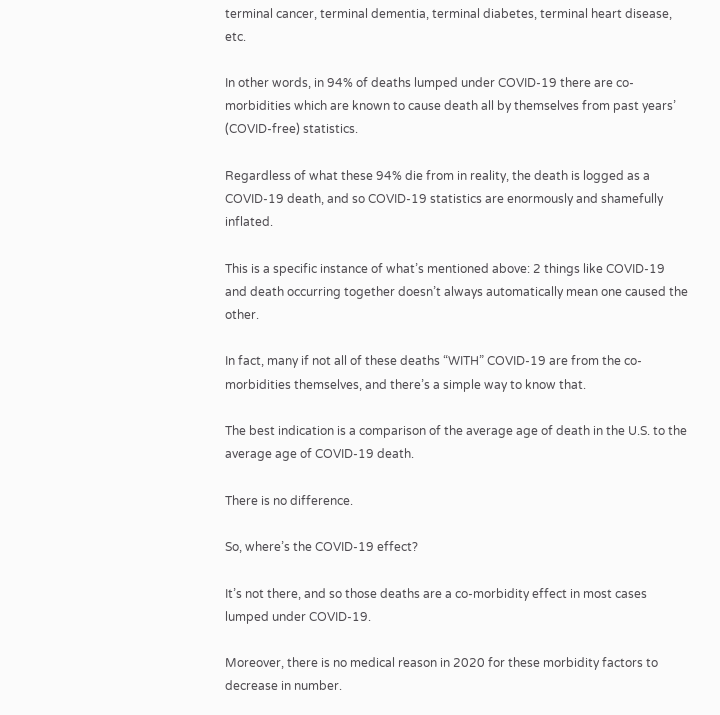terminal cancer, terminal dementia, terminal diabetes, terminal heart disease, etc.

In other words, in 94% of deaths lumped under COVID-19 there are co-morbidities which are known to cause death all by themselves from past years’ (COVID-free) statistics.

Regardless of what these 94% die from in reality, the death is logged as a COVID-19 death, and so COVID-19 statistics are enormously and shamefully inflated.

This is a specific instance of what’s mentioned above: 2 things like COVID-19 and death occurring together doesn’t always automatically mean one caused the other.

In fact, many if not all of these deaths “WITH” COVID-19 are from the co-morbidities themselves, and there’s a simple way to know that.

The best indication is a comparison of the average age of death in the U.S. to the average age of COVID-19 death.

There is no difference.

So, where’s the COVID-19 effect?

It’s not there, and so those deaths are a co-morbidity effect in most cases lumped under COVID-19.

Moreover, there is no medical reason in 2020 for these morbidity factors to decrease in number.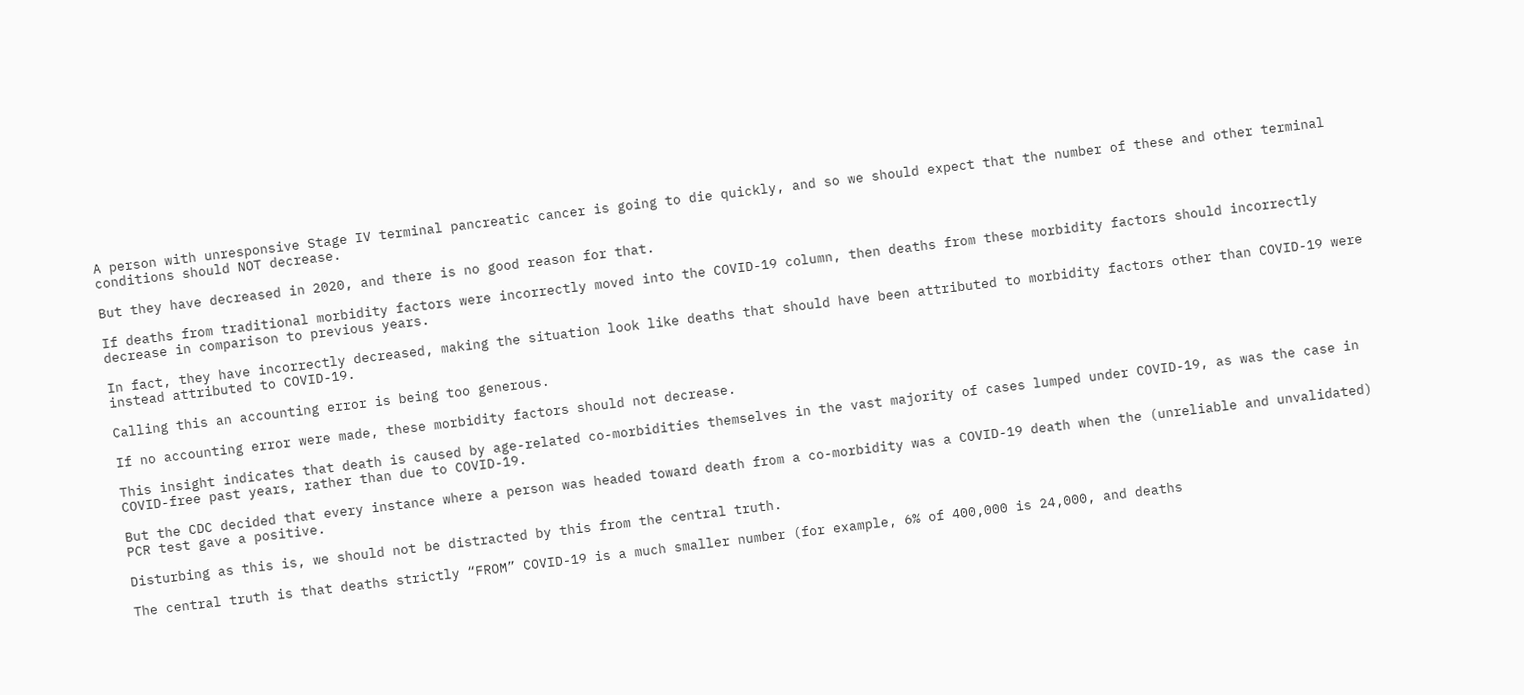A person with unresponsive Stage IV terminal pancreatic cancer is going to die quickly, and so we should expect that the number of these and other terminal conditions should NOT decrease.

But they have decreased in 2020, and there is no good reason for that.

If deaths from traditional morbidity factors were incorrectly moved into the COVID-19 column, then deaths from these morbidity factors should incorrectly decrease in comparison to previous years.

In fact, they have incorrectly decreased, making the situation look like deaths that should have been attributed to morbidity factors other than COVID-19 were instead attributed to COVID-19.

Calling this an accounting error is being too generous.

If no accounting error were made, these morbidity factors should not decrease.

This insight indicates that death is caused by age-related co-morbidities themselves in the vast majority of cases lumped under COVID-19, as was the case in COVID-free past years, rather than due to COVID-19.

But the CDC decided that every instance where a person was headed toward death from a co-morbidity was a COVID-19 death when the (unreliable and unvalidated) PCR test gave a positive.

Disturbing as this is, we should not be distracted by this from the central truth.

The central truth is that deaths strictly “FROM” COVID-19 is a much smaller number (for example, 6% of 400,000 is 24,000, and deaths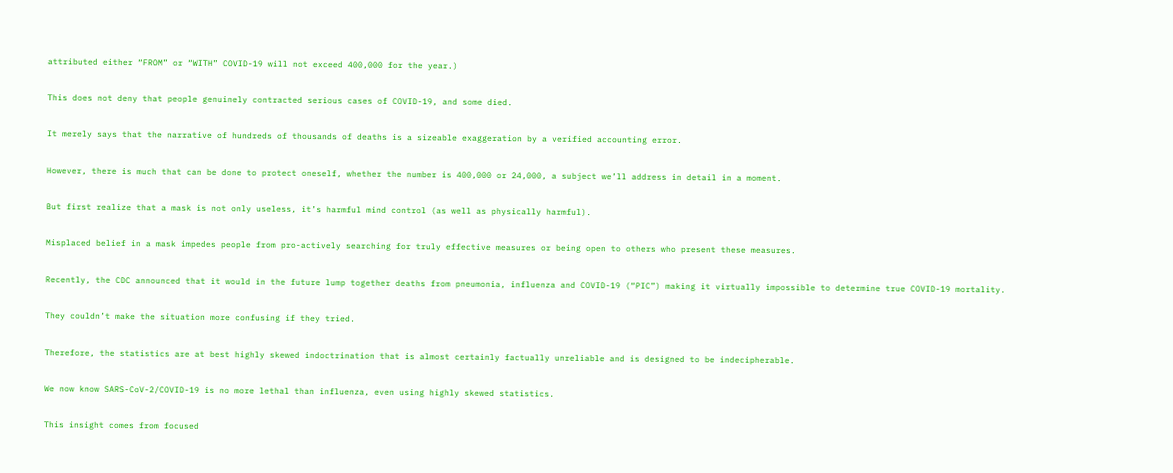attributed either “FROM” or “WITH” COVID-19 will not exceed 400,000 for the year.)

This does not deny that people genuinely contracted serious cases of COVID-19, and some died.

It merely says that the narrative of hundreds of thousands of deaths is a sizeable exaggeration by a verified accounting error.

However, there is much that can be done to protect oneself, whether the number is 400,000 or 24,000, a subject we’ll address in detail in a moment.

But first realize that a mask is not only useless, it’s harmful mind control (as well as physically harmful).

Misplaced belief in a mask impedes people from pro-actively searching for truly effective measures or being open to others who present these measures.

Recently, the CDC announced that it would in the future lump together deaths from pneumonia, influenza and COVID-19 (“PIC”) making it virtually impossible to determine true COVID-19 mortality.

They couldn’t make the situation more confusing if they tried.

Therefore, the statistics are at best highly skewed indoctrination that is almost certainly factually unreliable and is designed to be indecipherable.

We now know SARS-CoV-2/COVID-19 is no more lethal than influenza, even using highly skewed statistics.

This insight comes from focused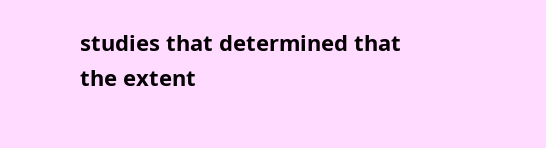studies that determined that the extent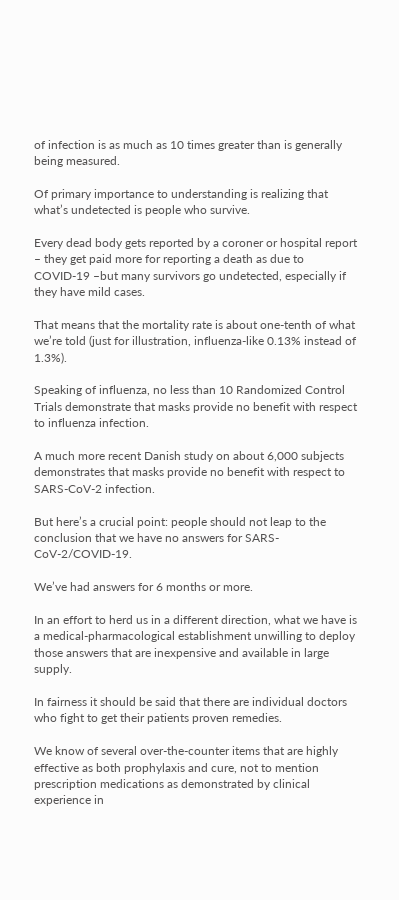of infection is as much as 10 times greater than is generally being measured.

Of primary importance to understanding is realizing that what’s undetected is people who survive.

Every dead body gets reported by a coroner or hospital report – they get paid more for reporting a death as due to COVID-19 –but many survivors go undetected, especially if they have mild cases.

That means that the mortality rate is about one-tenth of what we’re told (just for illustration, influenza-like 0.13% instead of 1.3%).

Speaking of influenza, no less than 10 Randomized Control Trials demonstrate that masks provide no benefit with respect to influenza infection.

A much more recent Danish study on about 6,000 subjects demonstrates that masks provide no benefit with respect to SARS-CoV-2 infection.

But here’s a crucial point: people should not leap to the conclusion that we have no answers for SARS-CoV-2/COVID-19.

We’ve had answers for 6 months or more.

In an effort to herd us in a different direction, what we have is a medical-pharmacological establishment unwilling to deploy those answers that are inexpensive and available in large supply.

In fairness it should be said that there are individual doctors who fight to get their patients proven remedies.

We know of several over-the-counter items that are highly effective as both prophylaxis and cure, not to mention prescription medications as demonstrated by clinical experience in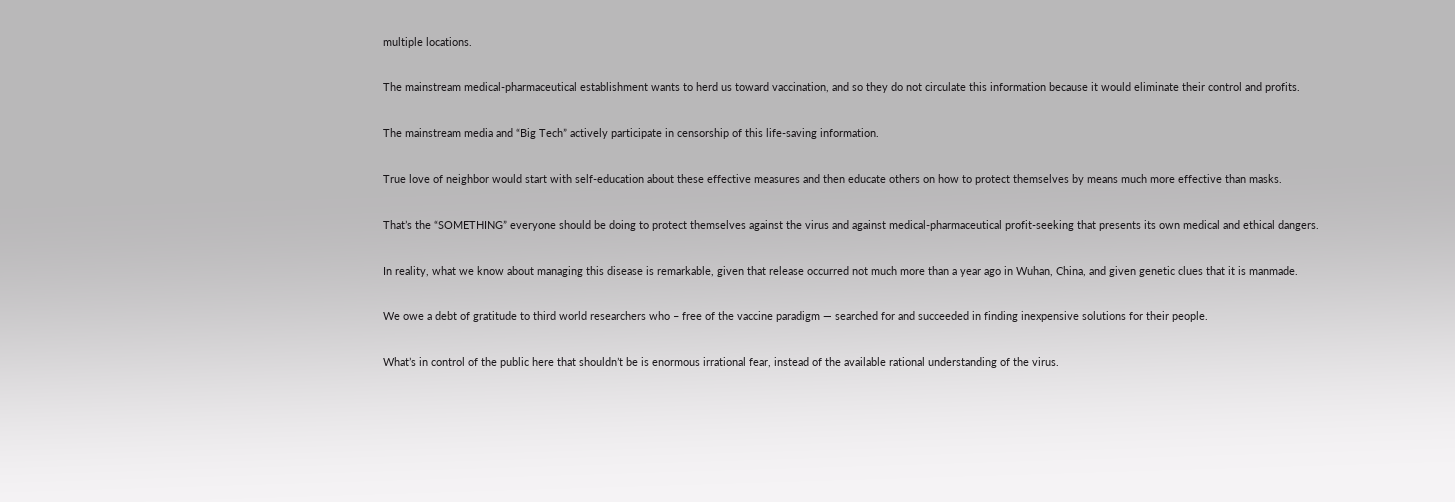multiple locations.

The mainstream medical-pharmaceutical establishment wants to herd us toward vaccination, and so they do not circulate this information because it would eliminate their control and profits.

The mainstream media and “Big Tech” actively participate in censorship of this life-saving information.

True love of neighbor would start with self-education about these effective measures and then educate others on how to protect themselves by means much more effective than masks.

That’s the “SOMETHING” everyone should be doing to protect themselves against the virus and against medical-pharmaceutical profit-seeking that presents its own medical and ethical dangers.

In reality, what we know about managing this disease is remarkable, given that release occurred not much more than a year ago in Wuhan, China, and given genetic clues that it is manmade.

We owe a debt of gratitude to third world researchers who – free of the vaccine paradigm — searched for and succeeded in finding inexpensive solutions for their people.

What’s in control of the public here that shouldn’t be is enormous irrational fear, instead of the available rational understanding of the virus.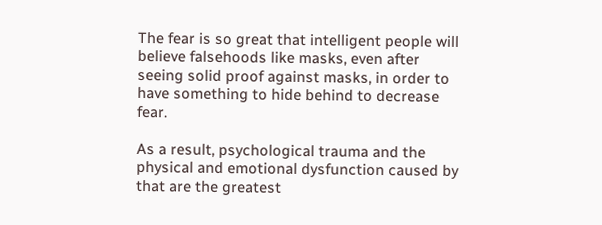The fear is so great that intelligent people will believe falsehoods like masks, even after seeing solid proof against masks, in order to have something to hide behind to decrease fear.

As a result, psychological trauma and the physical and emotional dysfunction caused by that are the greatest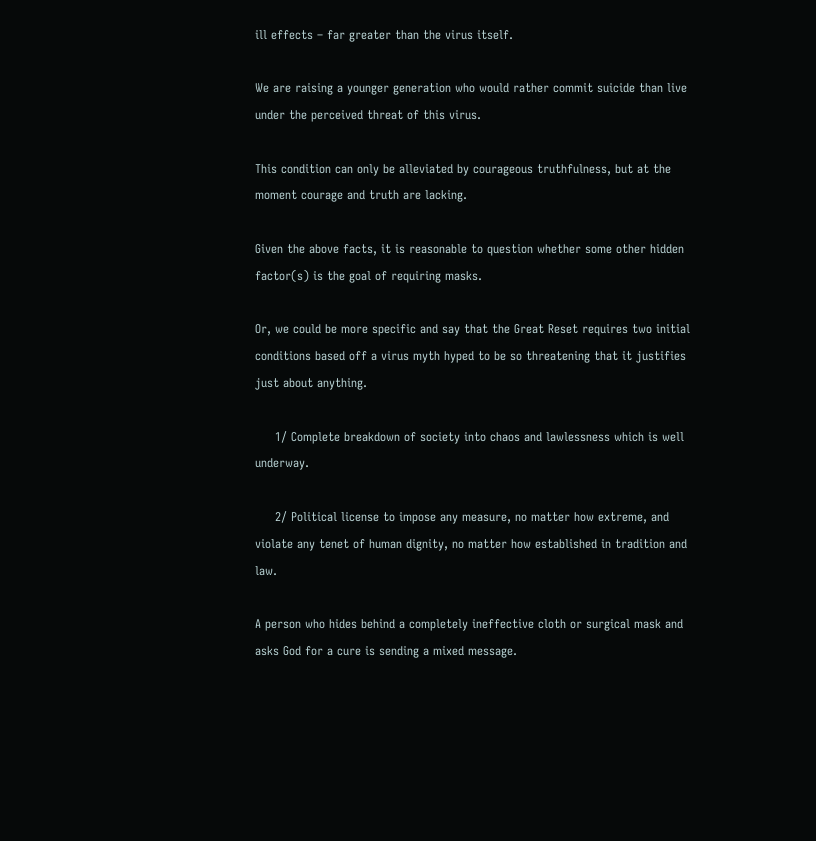ill effects – far greater than the virus itself.

We are raising a younger generation who would rather commit suicide than live under the perceived threat of this virus.

This condition can only be alleviated by courageous truthfulness, but at the moment courage and truth are lacking.

Given the above facts, it is reasonable to question whether some other hidden factor(s) is the goal of requiring masks.

Or, we could be more specific and say that the Great Reset requires two initial conditions based off a virus myth hyped to be so threatening that it justifies just about anything.

     1/ Complete breakdown of society into chaos and lawlessness which is well underway.

     2/ Political license to impose any measure, no matter how extreme, and violate any tenet of human dignity, no matter how established in tradition and law.

A person who hides behind a completely ineffective cloth or surgical mask and asks God for a cure is sending a mixed message.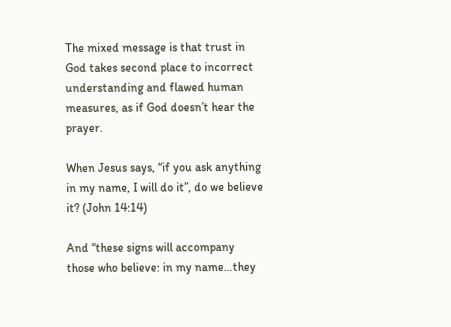The mixed message is that trust in God takes second place to incorrect understanding and flawed human measures, as if God doesn’t hear the prayer.

When Jesus says, “if you ask anything in my name, I will do it”, do we believe it? (John 14:14)

And “these signs will accompany those who believe: in my name…they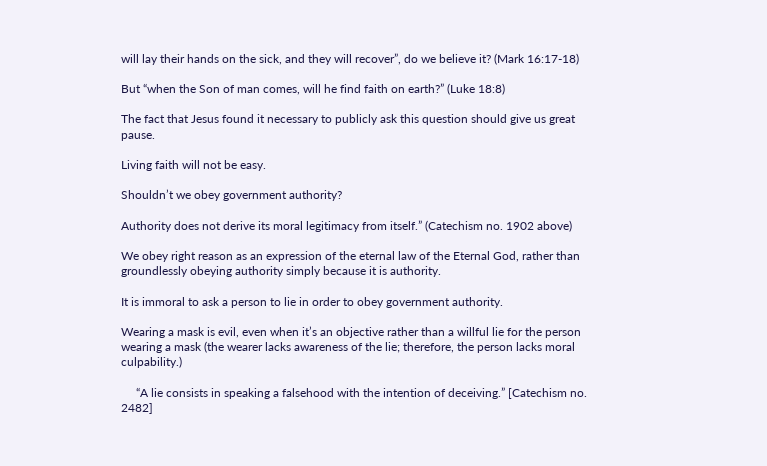will lay their hands on the sick, and they will recover”, do we believe it? (Mark 16:17-18)

But “when the Son of man comes, will he find faith on earth?” (Luke 18:8)

The fact that Jesus found it necessary to publicly ask this question should give us great pause.

Living faith will not be easy.

Shouldn’t we obey government authority?

Authority does not derive its moral legitimacy from itself.” (Catechism no. 1902 above)

We obey right reason as an expression of the eternal law of the Eternal God, rather than groundlessly obeying authority simply because it is authority.

It is immoral to ask a person to lie in order to obey government authority.

Wearing a mask is evil, even when it’s an objective rather than a willful lie for the person wearing a mask (the wearer lacks awareness of the lie; therefore, the person lacks moral culpability.)

     “A lie consists in speaking a falsehood with the intention of deceiving.” [Catechism no. 2482]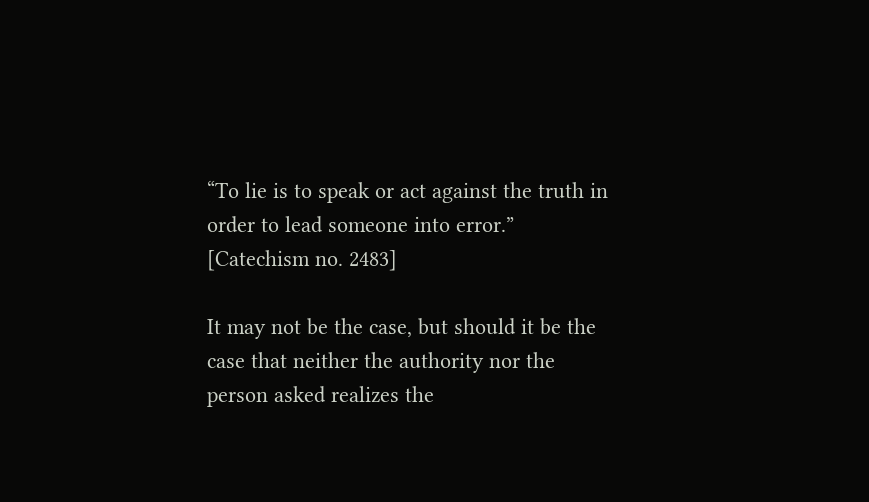“To lie is to speak or act against the truth in order to lead someone into error.” [Catechism no. 2483]

It may not be the case, but should it be the case that neither the authority nor the person asked realizes the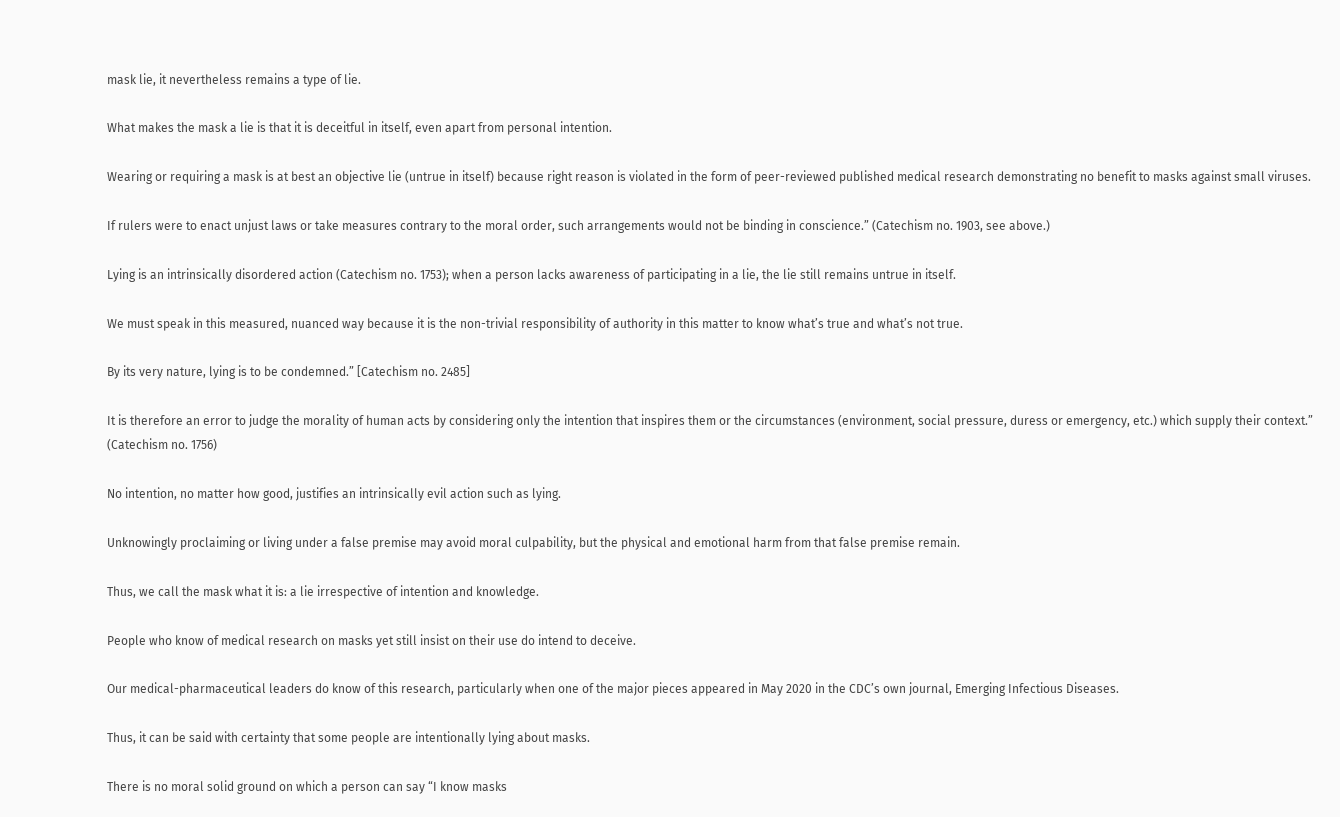mask lie, it nevertheless remains a type of lie.

What makes the mask a lie is that it is deceitful in itself, even apart from personal intention.

Wearing or requiring a mask is at best an objective lie (untrue in itself) because right reason is violated in the form of peer-reviewed published medical research demonstrating no benefit to masks against small viruses.

If rulers were to enact unjust laws or take measures contrary to the moral order, such arrangements would not be binding in conscience.” (Catechism no. 1903, see above.)

Lying is an intrinsically disordered action (Catechism no. 1753); when a person lacks awareness of participating in a lie, the lie still remains untrue in itself.

We must speak in this measured, nuanced way because it is the non-trivial responsibility of authority in this matter to know what’s true and what’s not true.

By its very nature, lying is to be condemned.” [Catechism no. 2485]

It is therefore an error to judge the morality of human acts by considering only the intention that inspires them or the circumstances (environment, social pressure, duress or emergency, etc.) which supply their context.” (Catechism no. 1756)

No intention, no matter how good, justifies an intrinsically evil action such as lying.

Unknowingly proclaiming or living under a false premise may avoid moral culpability, but the physical and emotional harm from that false premise remain.

Thus, we call the mask what it is: a lie irrespective of intention and knowledge.

People who know of medical research on masks yet still insist on their use do intend to deceive.

Our medical-pharmaceutical leaders do know of this research, particularly when one of the major pieces appeared in May 2020 in the CDC’s own journal, Emerging Infectious Diseases.

Thus, it can be said with certainty that some people are intentionally lying about masks.

There is no moral solid ground on which a person can say “I know masks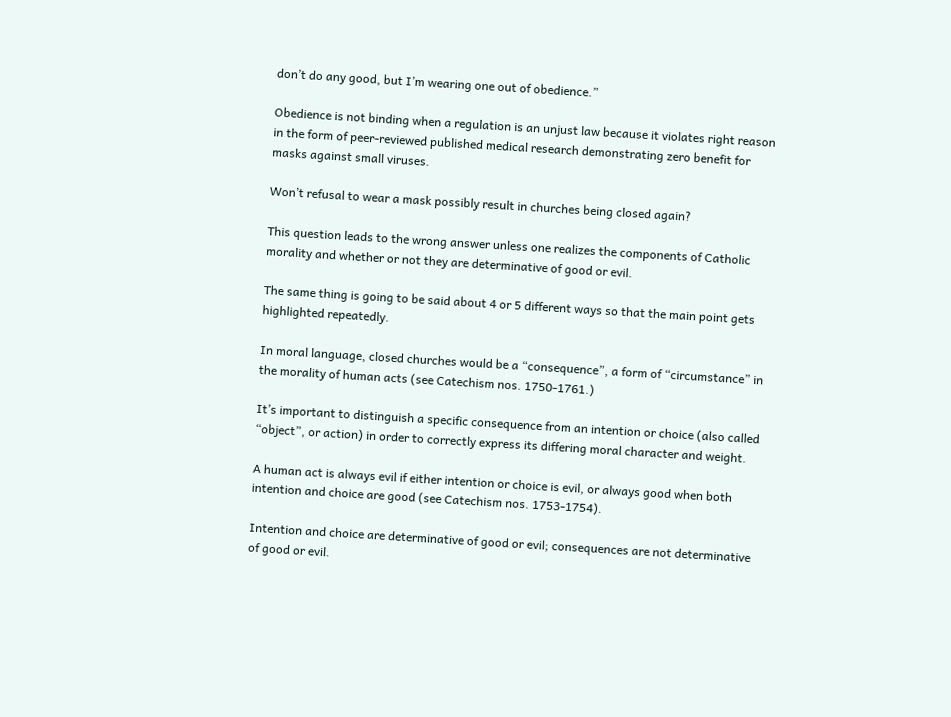don’t do any good, but I’m wearing one out of obedience.”

Obedience is not binding when a regulation is an unjust law because it violates right reason in the form of peer-reviewed published medical research demonstrating zero benefit for masks against small viruses.

Won’t refusal to wear a mask possibly result in churches being closed again?

This question leads to the wrong answer unless one realizes the components of Catholic morality and whether or not they are determinative of good or evil.

The same thing is going to be said about 4 or 5 different ways so that the main point gets highlighted repeatedly.

In moral language, closed churches would be a “consequence”, a form of “circumstance” in the morality of human acts (see Catechism nos. 1750-1761.)

It’s important to distinguish a specific consequence from an intention or choice (also called “object”, or action) in order to correctly express its differing moral character and weight.

A human act is always evil if either intention or choice is evil, or always good when both intention and choice are good (see Catechism nos. 1753-1754).

Intention and choice are determinative of good or evil; consequences are not determinative of good or evil.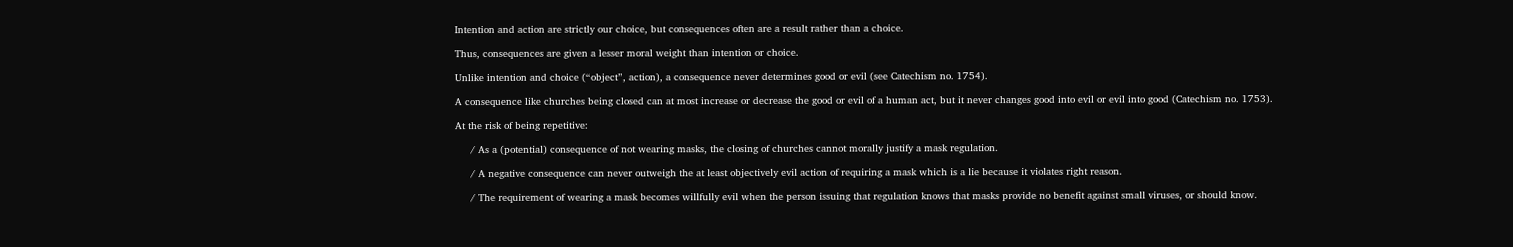Intention and action are strictly our choice, but consequences often are a result rather than a choice.

Thus, consequences are given a lesser moral weight than intention or choice.

Unlike intention and choice (“object”, action), a consequence never determines good or evil (see Catechism no. 1754).

A consequence like churches being closed can at most increase or decrease the good or evil of a human act, but it never changes good into evil or evil into good (Catechism no. 1753).

At the risk of being repetitive:

     / As a (potential) consequence of not wearing masks, the closing of churches cannot morally justify a mask regulation.

     / A negative consequence can never outweigh the at least objectively evil action of requiring a mask which is a lie because it violates right reason.

     / The requirement of wearing a mask becomes willfully evil when the person issuing that regulation knows that masks provide no benefit against small viruses, or should know.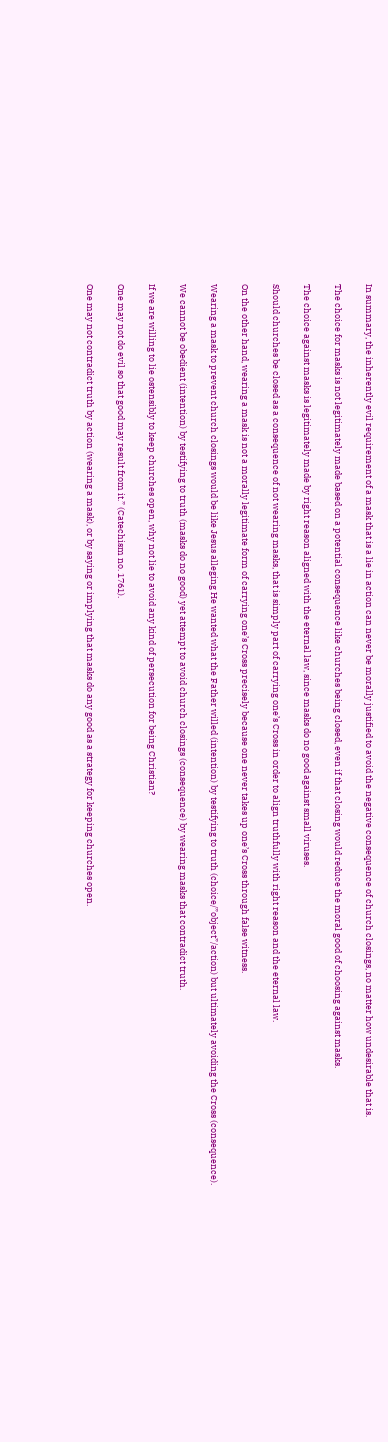In summary, the inherently evil requirement of a mask that is a lie in action can never be morally justified to avoid the negative consequence of church closings, no matter how undesirable that is.

The choice for masks is not legitimately made based on a potential consequence like churches being closed, even if that closing would reduce the moral good of choosing against masks.

The choice against masks is legitimately made by right reason aligned with the eternal law, since masks do no good against small viruses.

Should churches be closed as a consequence of not wearing masks, that is simply part of carrying one’s Cross in order to align truthfully with right reason and the eternal law.

On the other hand, wearing a mask is not a morally legitimate form of carrying one’s Cross precisely because one never takes up one’s Cross through false witness.

Wearing a mask to prevent church closings would be like Jesus alleging He wanted what the Father willed (intention) by testifying to truth (choice/”object”/action) but ultimately avoiding the Cross (consequence).

We cannot be obedient (intention) by testifying to truth (masks do no good) yet attempt to avoid church closings (consequence) by wearing masks that contradict truth.

If we are willing to lie ostensibly to keep churches open, why not lie to avoid any kind of persecution for being Christian?

One may not do evil so that good may result from it.” (Catechism no. 1761).

One may not contradict truth by action (wearing a mask), or by saying or implying that masks do any good as a strategy for keeping churches open.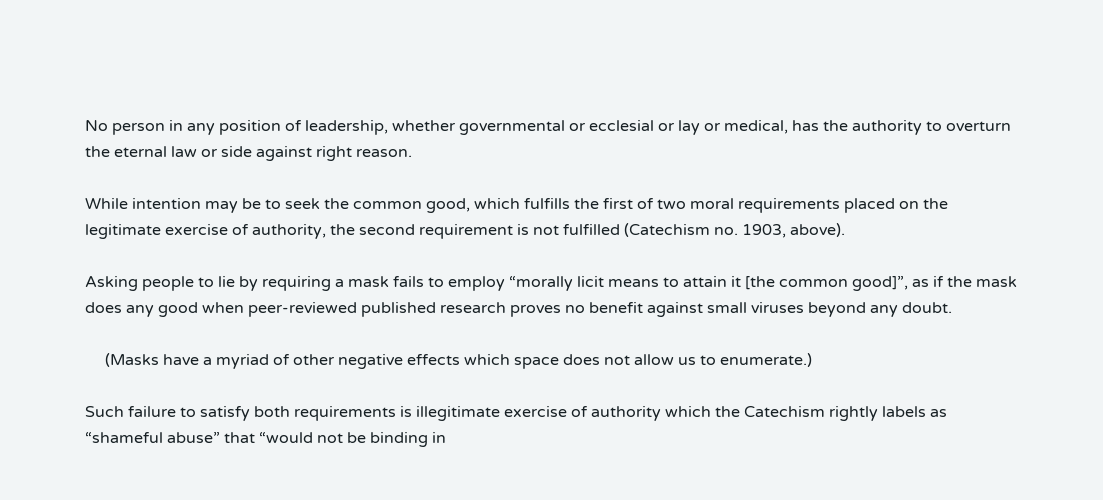No person in any position of leadership, whether governmental or ecclesial or lay or medical, has the authority to overturn the eternal law or side against right reason.

While intention may be to seek the common good, which fulfills the first of two moral requirements placed on the legitimate exercise of authority, the second requirement is not fulfilled (Catechism no. 1903, above).

Asking people to lie by requiring a mask fails to employ “morally licit means to attain it [the common good]”, as if the mask does any good when peer-reviewed published research proves no benefit against small viruses beyond any doubt.

     (Masks have a myriad of other negative effects which space does not allow us to enumerate.)

Such failure to satisfy both requirements is illegitimate exercise of authority which the Catechism rightly labels as “shameful abuse” that “would not be binding in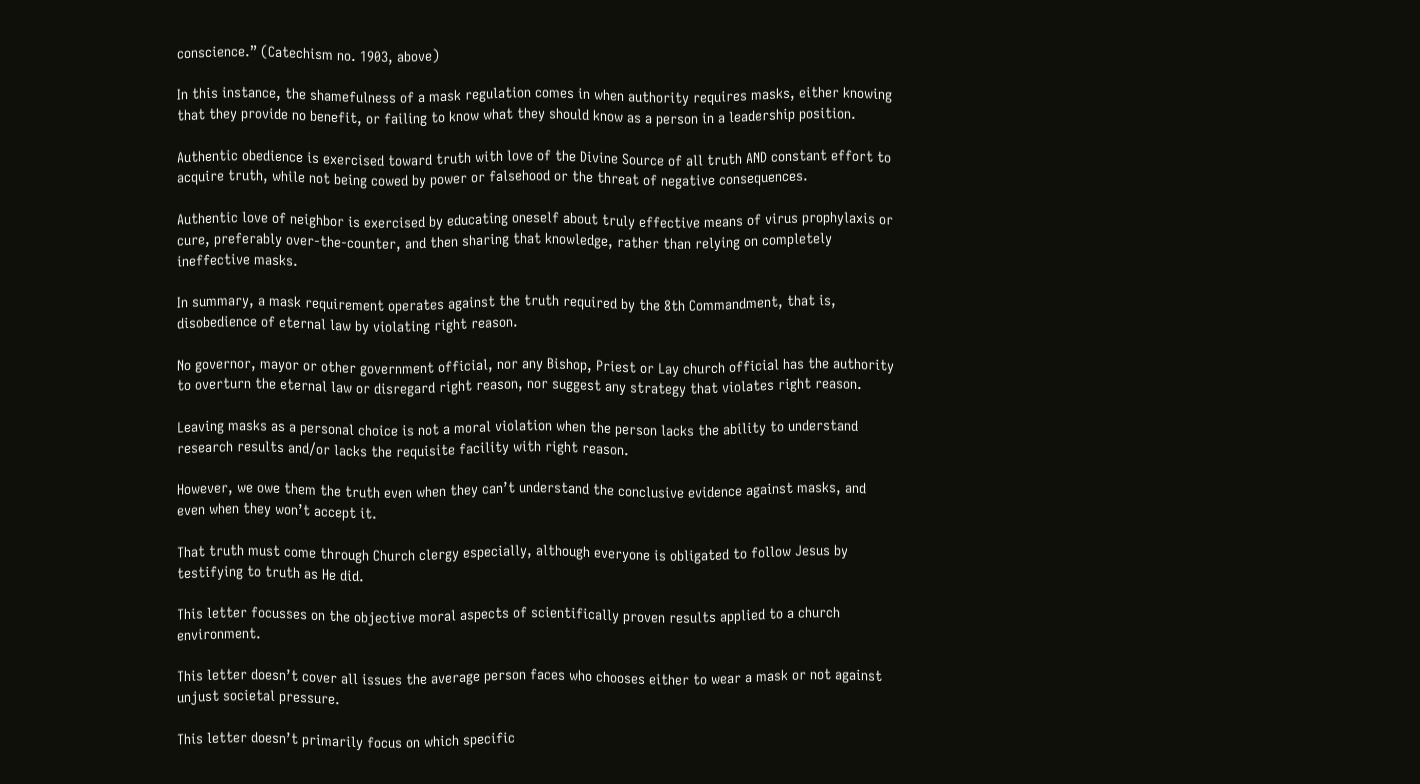conscience.” (Catechism no. 1903, above)

In this instance, the shamefulness of a mask regulation comes in when authority requires masks, either knowing that they provide no benefit, or failing to know what they should know as a person in a leadership position.

Authentic obedience is exercised toward truth with love of the Divine Source of all truth AND constant effort to acquire truth, while not being cowed by power or falsehood or the threat of negative consequences.

Authentic love of neighbor is exercised by educating oneself about truly effective means of virus prophylaxis or cure, preferably over-the-counter, and then sharing that knowledge, rather than relying on completely ineffective masks.

In summary, a mask requirement operates against the truth required by the 8th Commandment, that is, disobedience of eternal law by violating right reason.

No governor, mayor or other government official, nor any Bishop, Priest or Lay church official has the authority to overturn the eternal law or disregard right reason, nor suggest any strategy that violates right reason.

Leaving masks as a personal choice is not a moral violation when the person lacks the ability to understand research results and/or lacks the requisite facility with right reason.

However, we owe them the truth even when they can’t understand the conclusive evidence against masks, and even when they won’t accept it.

That truth must come through Church clergy especially, although everyone is obligated to follow Jesus by testifying to truth as He did.

This letter focusses on the objective moral aspects of scientifically proven results applied to a church environment.

This letter doesn’t cover all issues the average person faces who chooses either to wear a mask or not against unjust societal pressure.

This letter doesn’t primarily focus on which specific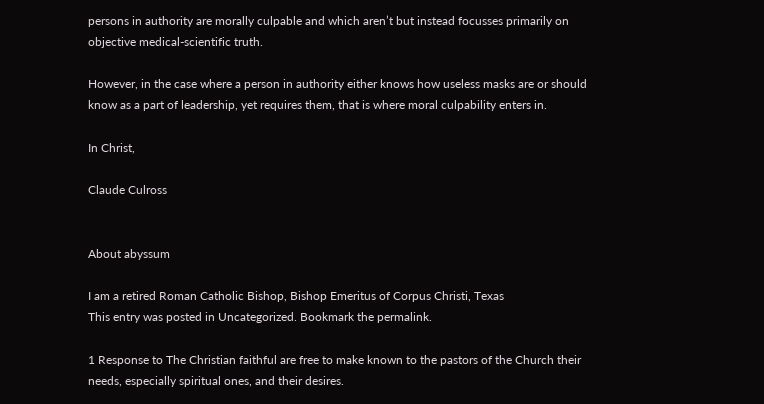persons in authority are morally culpable and which aren’t but instead focusses primarily on objective medical-scientific truth.

However, in the case where a person in authority either knows how useless masks are or should know as a part of leadership, yet requires them, that is where moral culpability enters in.

In Christ,

Claude Culross


About abyssum

I am a retired Roman Catholic Bishop, Bishop Emeritus of Corpus Christi, Texas
This entry was posted in Uncategorized. Bookmark the permalink.

1 Response to The Christian faithful are free to make known to the pastors of the Church their needs, especially spiritual ones, and their desires.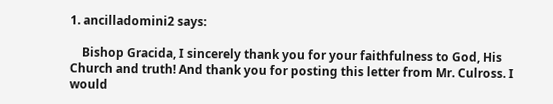1. ancilladomini2 says:

    Bishop Gracida, I sincerely thank you for your faithfulness to God, His Church and truth! And thank you for posting this letter from Mr. Culross. I would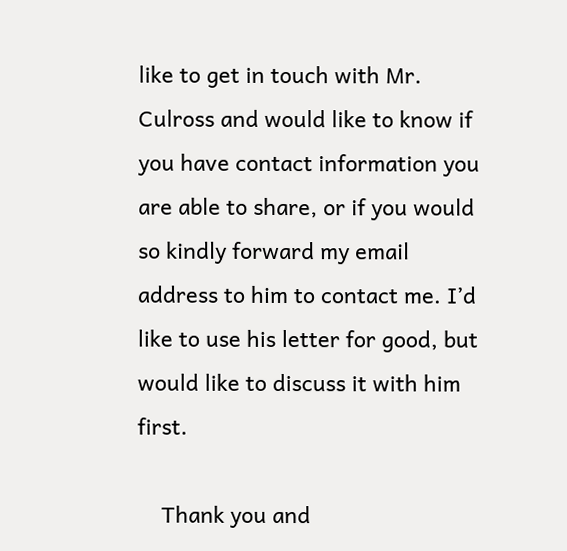like to get in touch with Mr. Culross and would like to know if you have contact information you are able to share, or if you would so kindly forward my email address to him to contact me. I’d like to use his letter for good, but would like to discuss it with him first.

    Thank you and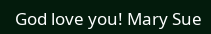God love you! Mary Sue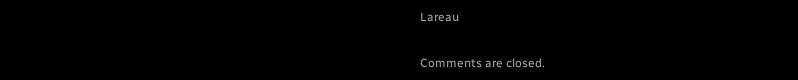Lareau


Comments are closed.